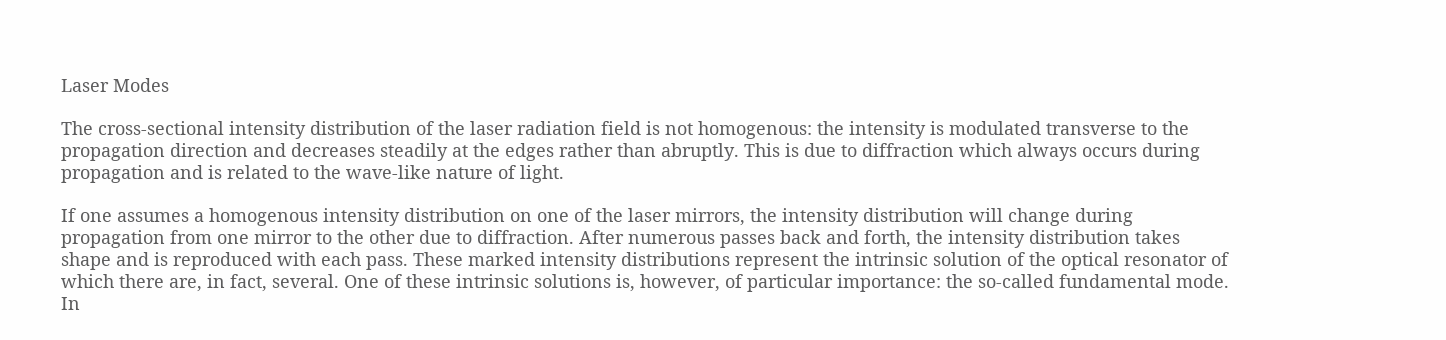Laser Modes

The cross-sectional intensity distribution of the laser radiation field is not homogenous: the intensity is modulated transverse to the propagation direction and decreases steadily at the edges rather than abruptly. This is due to diffraction which always occurs during propagation and is related to the wave-like nature of light.

If one assumes a homogenous intensity distribution on one of the laser mirrors, the intensity distribution will change during propagation from one mirror to the other due to diffraction. After numerous passes back and forth, the intensity distribution takes shape and is reproduced with each pass. These marked intensity distributions represent the intrinsic solution of the optical resonator of which there are, in fact, several. One of these intrinsic solutions is, however, of particular importance: the so-called fundamental mode. In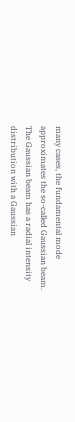many cases, the fundamental mode approximates the so-called Gaussian beam. The Gaussian beam has a radial intensity distribution with a Gaussian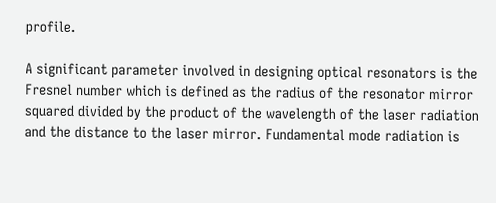profile.

A significant parameter involved in designing optical resonators is the Fresnel number which is defined as the radius of the resonator mirror squared divided by the product of the wavelength of the laser radiation and the distance to the laser mirror. Fundamental mode radiation is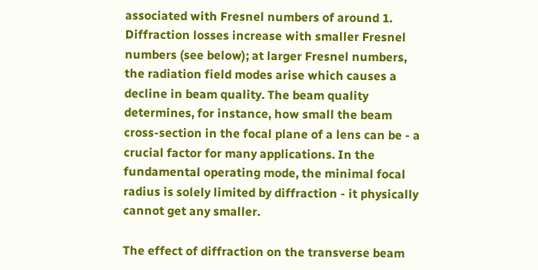associated with Fresnel numbers of around 1. Diffraction losses increase with smaller Fresnel numbers (see below); at larger Fresnel numbers, the radiation field modes arise which causes a decline in beam quality. The beam quality determines, for instance, how small the beam cross-section in the focal plane of a lens can be - a crucial factor for many applications. In the fundamental operating mode, the minimal focal radius is solely limited by diffraction - it physically cannot get any smaller.

The effect of diffraction on the transverse beam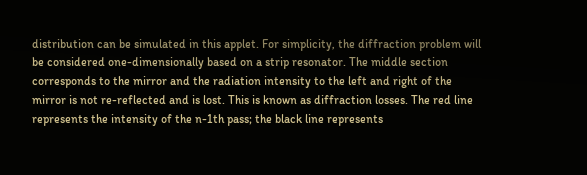distribution can be simulated in this applet. For simplicity, the diffraction problem will be considered one-dimensionally based on a strip resonator. The middle section corresponds to the mirror and the radiation intensity to the left and right of the mirror is not re-reflected and is lost. This is known as diffraction losses. The red line represents the intensity of the n-1th pass; the black line represents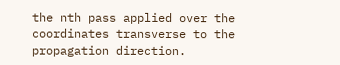the nth pass applied over the coordinates transverse to the propagation direction.